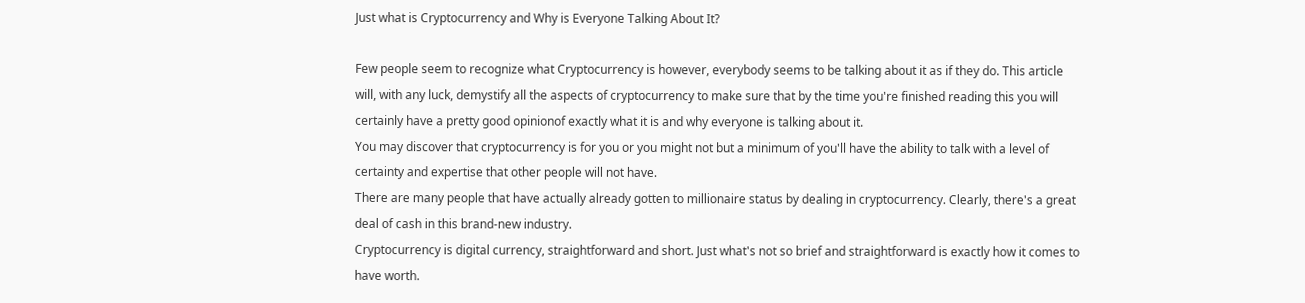Just what is Cryptocurrency and Why is Everyone Talking About It?

Few people seem to recognize what Cryptocurrency is however, everybody seems to be talking about it as if they do. This article will, with any luck, demystify all the aspects of cryptocurrency to make sure that by the time you're finished reading this you will certainly have a pretty good opinionof exactly what it is and why everyone is talking about it.
You may discover that cryptocurrency is for you or you might not but a minimum of you'll have the ability to talk with a level of certainty and expertise that other people will not have.
There are many people that have actually already gotten to millionaire status by dealing in cryptocurrency. Clearly, there's a great deal of cash in this brand-new industry.
Cryptocurrency is digital currency, straightforward and short. Just what's not so brief and straightforward is exactly how it comes to have worth.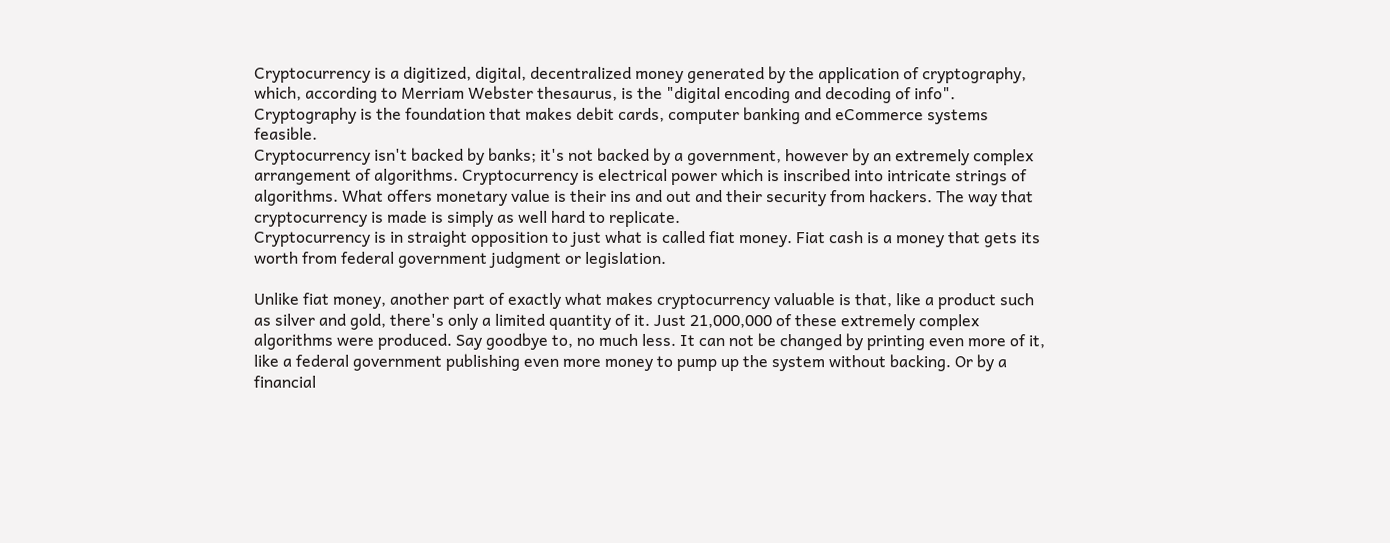Cryptocurrency is a digitized, digital, decentralized money generated by the application of cryptography, which, according to Merriam Webster thesaurus, is the "digital encoding and decoding of info". Cryptography is the foundation that makes debit cards, computer banking and eCommerce systems feasible.
Cryptocurrency isn't backed by banks; it's not backed by a government, however by an extremely complex arrangement of algorithms. Cryptocurrency is electrical power which is inscribed into intricate strings of algorithms. What offers monetary value is their ins and out and their security from hackers. The way that cryptocurrency is made is simply as well hard to replicate.
Cryptocurrency is in straight opposition to just what is called fiat money. Fiat cash is a money that gets its worth from federal government judgment or legislation.

Unlike fiat money, another part of exactly what makes cryptocurrency valuable is that, like a product such as silver and gold, there's only a limited quantity of it. Just 21,000,000 of these extremely complex algorithms were produced. Say goodbye to, no much less. It can not be changed by printing even more of it, like a federal government publishing even more money to pump up the system without backing. Or by a financial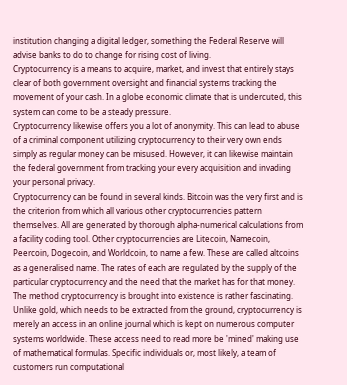institution changing a digital ledger, something the Federal Reserve will advise banks to do to change for rising cost of living.
Cryptocurrency is a means to acquire, market, and invest that entirely stays clear of both government oversight and financial systems tracking the movement of your cash. In a globe economic climate that is undercuted, this system can come to be a steady pressure.
Cryptocurrency likewise offers you a lot of anonymity. This can lead to abuse of a criminal component utilizing cryptocurrency to their very own ends simply as regular money can be misused. However, it can likewise maintain the federal government from tracking your every acquisition and invading your personal privacy.
Cryptocurrency can be found in several kinds. Bitcoin was the very first and is the criterion from which all various other cryptocurrencies pattern themselves. All are generated by thorough alpha-numerical calculations from a facility coding tool. Other cryptocurrencies are Litecoin, Namecoin, Peercoin, Dogecoin, and Worldcoin, to name a few. These are called altcoins as a generalised name. The rates of each are regulated by the supply of the particular cryptocurrency and the need that the market has for that money.
The method cryptocurrency is brought into existence is rather fascinating. Unlike gold, which needs to be extracted from the ground, cryptocurrency is merely an access in an online journal which is kept on numerous computer systems worldwide. These access need to read more be 'mined' making use of mathematical formulas. Specific individuals or, most likely, a team of customers run computational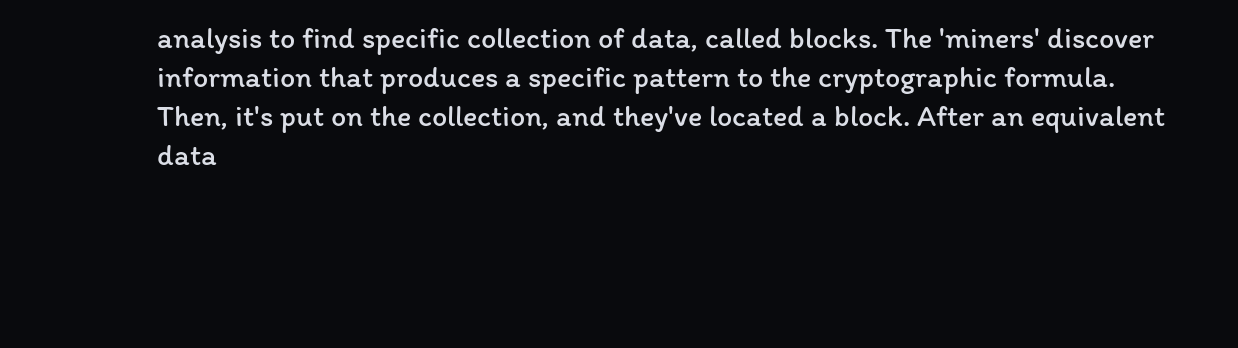analysis to find specific collection of data, called blocks. The 'miners' discover information that produces a specific pattern to the cryptographic formula. Then, it's put on the collection, and they've located a block. After an equivalent data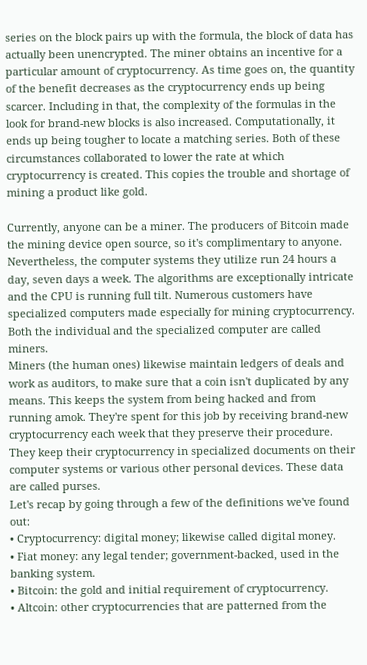series on the block pairs up with the formula, the block of data has actually been unencrypted. The miner obtains an incentive for a particular amount of cryptocurrency. As time goes on, the quantity of the benefit decreases as the cryptocurrency ends up being scarcer. Including in that, the complexity of the formulas in the look for brand-new blocks is also increased. Computationally, it ends up being tougher to locate a matching series. Both of these circumstances collaborated to lower the rate at which cryptocurrency is created. This copies the trouble and shortage of mining a product like gold.

Currently, anyone can be a miner. The producers of Bitcoin made the mining device open source, so it's complimentary to anyone. Nevertheless, the computer systems they utilize run 24 hours a day, seven days a week. The algorithms are exceptionally intricate and the CPU is running full tilt. Numerous customers have specialized computers made especially for mining cryptocurrency. Both the individual and the specialized computer are called miners.
Miners (the human ones) likewise maintain ledgers of deals and work as auditors, to make sure that a coin isn't duplicated by any means. This keeps the system from being hacked and from running amok. They're spent for this job by receiving brand-new cryptocurrency each week that they preserve their procedure. They keep their cryptocurrency in specialized documents on their computer systems or various other personal devices. These data are called purses.
Let's recap by going through a few of the definitions we've found out:
• Cryptocurrency: digital money; likewise called digital money.
• Fiat money: any legal tender; government-backed, used in the banking system.
• Bitcoin: the gold and initial requirement of cryptocurrency.
• Altcoin: other cryptocurrencies that are patterned from the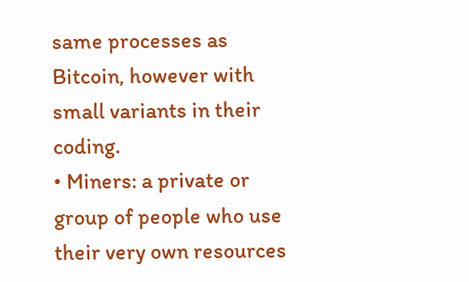same processes as Bitcoin, however with small variants in their coding.
• Miners: a private or group of people who use their very own resources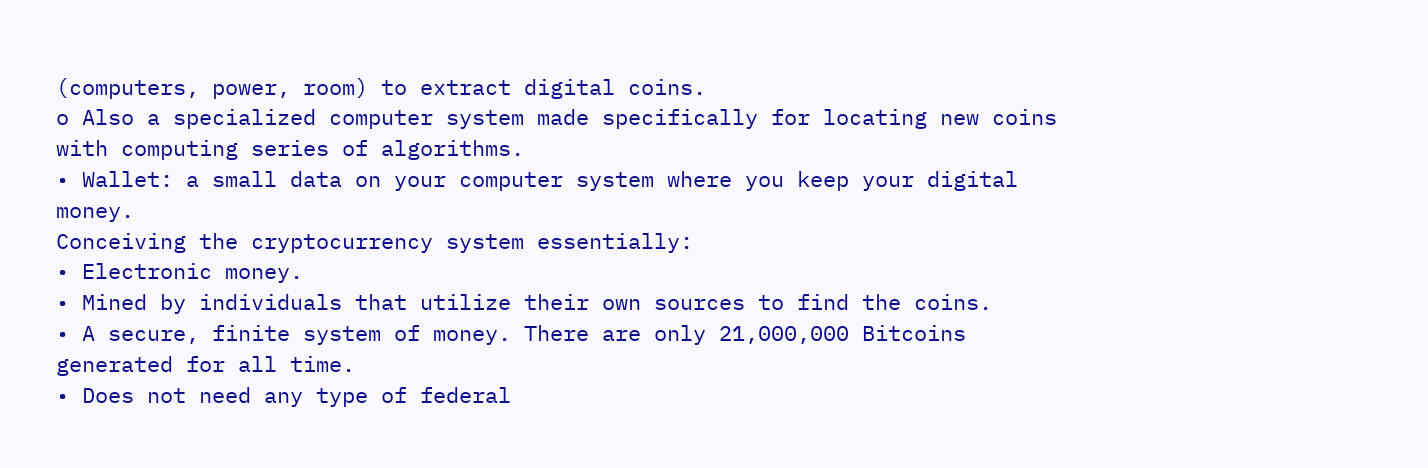(computers, power, room) to extract digital coins.
o Also a specialized computer system made specifically for locating new coins with computing series of algorithms.
• Wallet: a small data on your computer system where you keep your digital money.
Conceiving the cryptocurrency system essentially:
• Electronic money.
• Mined by individuals that utilize their own sources to find the coins.
• A secure, finite system of money. There are only 21,000,000 Bitcoins generated for all time.
• Does not need any type of federal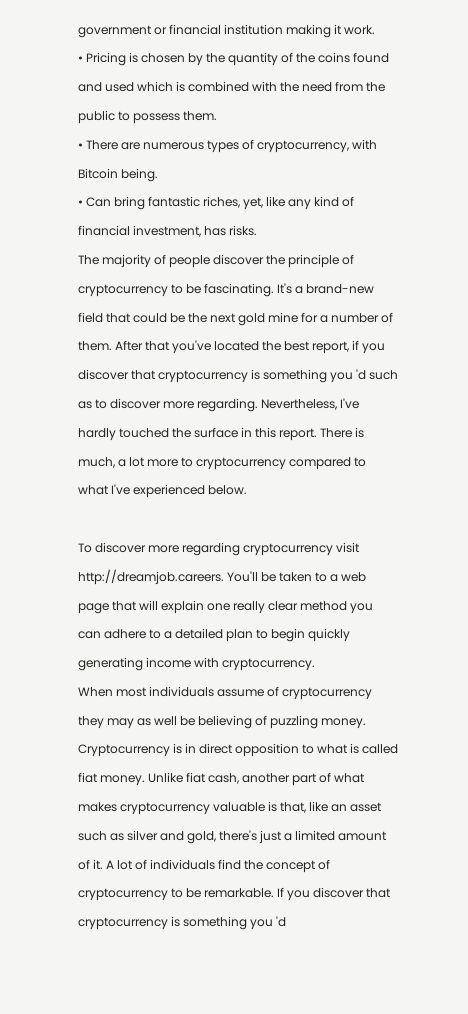government or financial institution making it work.
• Pricing is chosen by the quantity of the coins found and used which is combined with the need from the public to possess them.
• There are numerous types of cryptocurrency, with Bitcoin being.
• Can bring fantastic riches, yet, like any kind of financial investment, has risks.
The majority of people discover the principle of cryptocurrency to be fascinating. It's a brand-new field that could be the next gold mine for a number of them. After that you've located the best report, if you discover that cryptocurrency is something you 'd such as to discover more regarding. Nevertheless, I've hardly touched the surface in this report. There is much, a lot more to cryptocurrency compared to what I've experienced below.

To discover more regarding cryptocurrency visit http://dreamjob.careers. You'll be taken to a web page that will explain one really clear method you can adhere to a detailed plan to begin quickly generating income with cryptocurrency.
When most individuals assume of cryptocurrency they may as well be believing of puzzling money. Cryptocurrency is in direct opposition to what is called fiat money. Unlike fiat cash, another part of what makes cryptocurrency valuable is that, like an asset such as silver and gold, there's just a limited amount of it. A lot of individuals find the concept of cryptocurrency to be remarkable. If you discover that cryptocurrency is something you 'd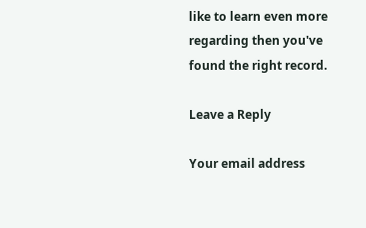like to learn even more regarding then you've found the right record.

Leave a Reply

Your email address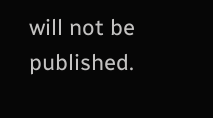will not be published.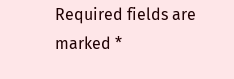Required fields are marked *